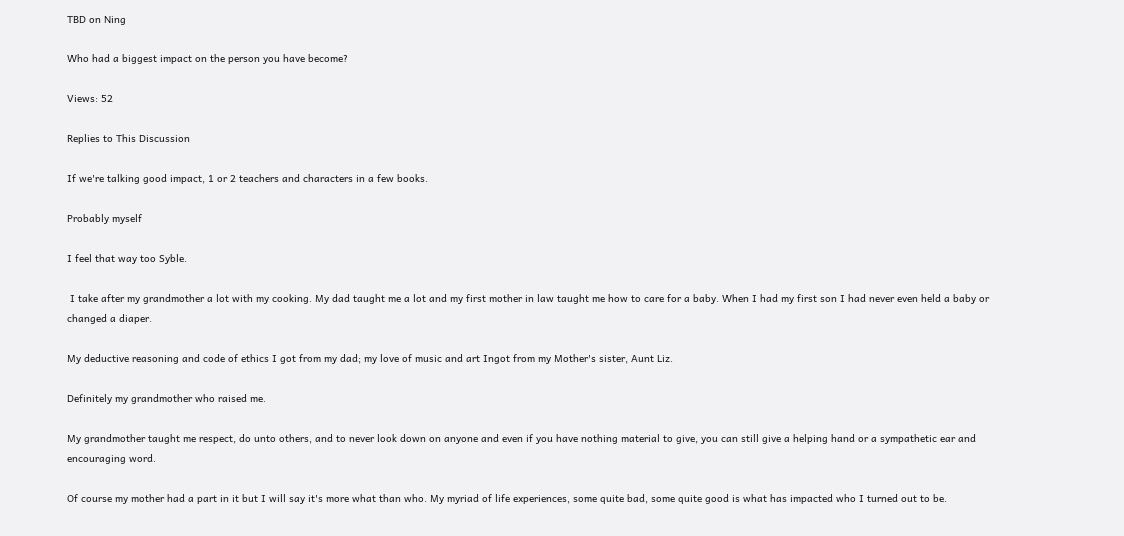TBD on Ning

Who had a biggest impact on the person you have become?

Views: 52

Replies to This Discussion

If we're talking good impact, 1 or 2 teachers and characters in a few books.

Probably myself

I feel that way too Syble.

 I take after my grandmother a lot with my cooking. My dad taught me a lot and my first mother in law taught me how to care for a baby. When I had my first son I had never even held a baby or changed a diaper.

My deductive reasoning and code of ethics I got from my dad; my love of music and art Ingot from my Mother's sister, Aunt Liz.

Definitely my grandmother who raised me.

My grandmother taught me respect, do unto others, and to never look down on anyone and even if you have nothing material to give, you can still give a helping hand or a sympathetic ear and encouraging word.

Of course my mother had a part in it but I will say it's more what than who. My myriad of life experiences, some quite bad, some quite good is what has impacted who I turned out to be.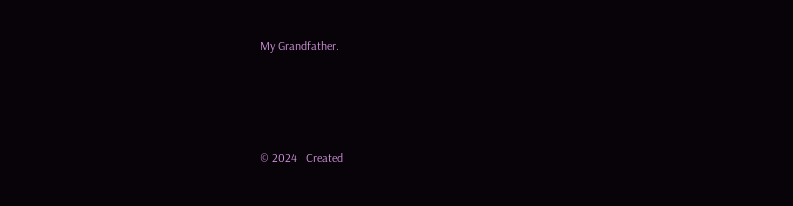My Grandfather.




© 2024   Created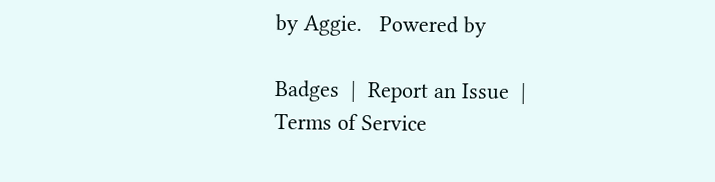by Aggie.   Powered by

Badges  |  Report an Issue  |  Terms of Service